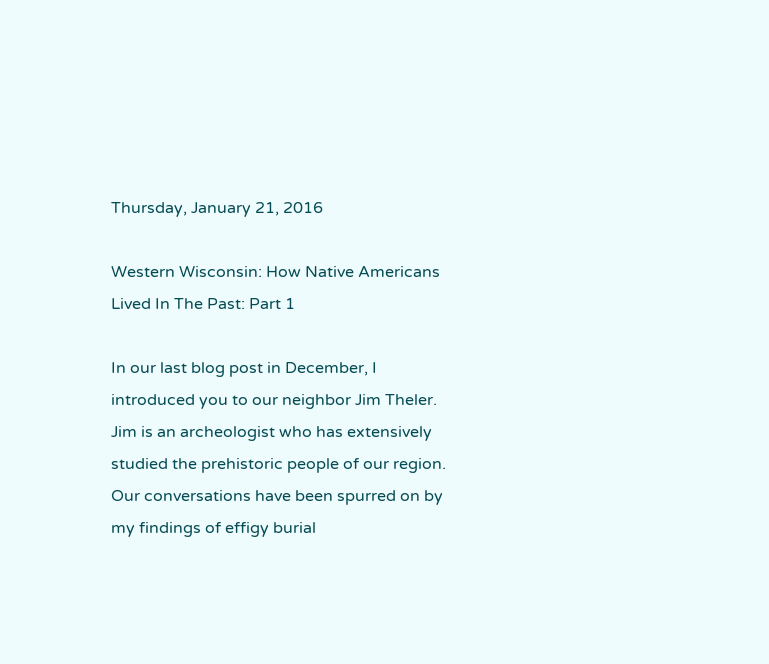Thursday, January 21, 2016

Western Wisconsin: How Native Americans Lived In The Past: Part 1

In our last blog post in December, I introduced you to our neighbor Jim Theler.  Jim is an archeologist who has extensively studied the prehistoric people of our region. Our conversations have been spurred on by my findings of effigy burial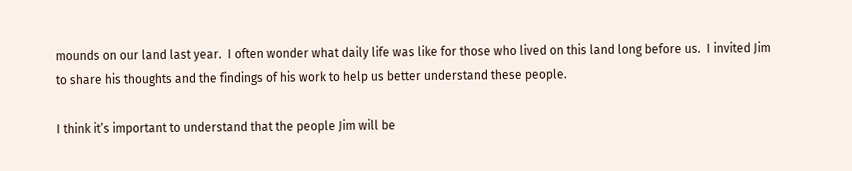mounds on our land last year.  I often wonder what daily life was like for those who lived on this land long before us.  I invited Jim to share his thoughts and the findings of his work to help us better understand these people.

I think it’s important to understand that the people Jim will be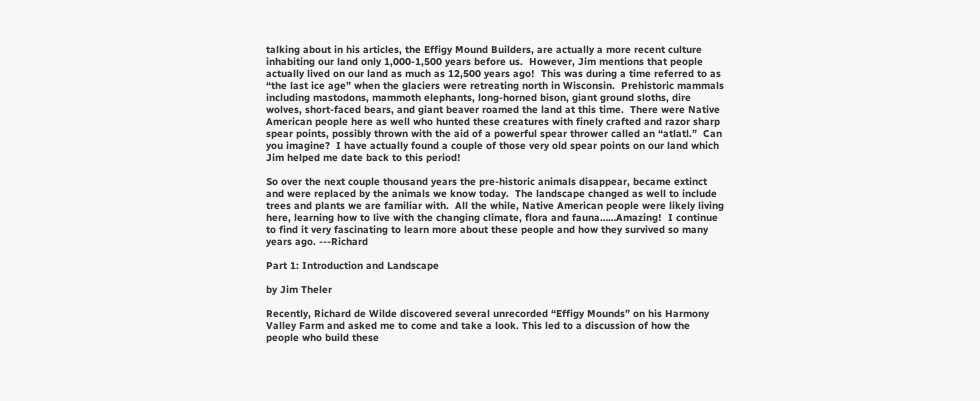talking about in his articles, the Effigy Mound Builders, are actually a more recent culture inhabiting our land only 1,000-1,500 years before us.  However, Jim mentions that people actually lived on our land as much as 12,500 years ago!  This was during a time referred to as “the last ice age” when the glaciers were retreating north in Wisconsin.  Prehistoric mammals including mastodons, mammoth elephants, long-horned bison, giant ground sloths, dire wolves, short-faced bears, and giant beaver roamed the land at this time.  There were Native American people here as well who hunted these creatures with finely crafted and razor sharp spear points, possibly thrown with the aid of a powerful spear thrower called an “atlatl.”  Can you imagine?  I have actually found a couple of those very old spear points on our land which Jim helped me date back to this period!

So over the next couple thousand years the pre-historic animals disappear, became extinct and were replaced by the animals we know today.  The landscape changed as well to include trees and plants we are familiar with.  All the while, Native American people were likely living here, learning how to live with the changing climate, flora and fauna……Amazing!  I continue to find it very fascinating to learn more about these people and how they survived so many years ago. ---Richard

Part 1: Introduction and Landscape

by Jim Theler

Recently, Richard de Wilde discovered several unrecorded “Effigy Mounds” on his Harmony Valley Farm and asked me to come and take a look. This led to a discussion of how the people who build these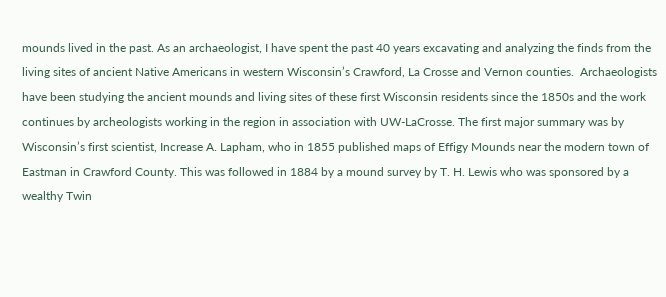mounds lived in the past. As an archaeologist, I have spent the past 40 years excavating and analyzing the finds from the living sites of ancient Native Americans in western Wisconsin’s Crawford, La Crosse and Vernon counties.  Archaeologists have been studying the ancient mounds and living sites of these first Wisconsin residents since the 1850s and the work continues by archeologists working in the region in association with UW-LaCrosse. The first major summary was by Wisconsin’s first scientist, Increase A. Lapham, who in 1855 published maps of Effigy Mounds near the modern town of Eastman in Crawford County. This was followed in 1884 by a mound survey by T. H. Lewis who was sponsored by a wealthy Twin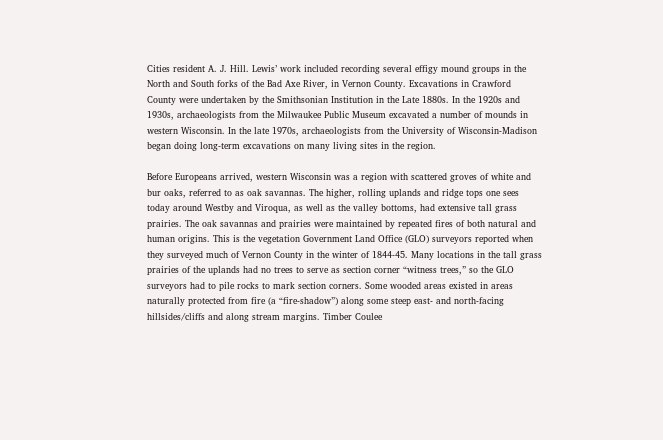Cities resident A. J. Hill. Lewis’ work included recording several effigy mound groups in the North and South forks of the Bad Axe River, in Vernon County. Excavations in Crawford County were undertaken by the Smithsonian Institution in the Late 1880s. In the 1920s and 1930s, archaeologists from the Milwaukee Public Museum excavated a number of mounds in western Wisconsin. In the late 1970s, archaeologists from the University of Wisconsin-Madison began doing long-term excavations on many living sites in the region.

Before Europeans arrived, western Wisconsin was a region with scattered groves of white and bur oaks, referred to as oak savannas. The higher, rolling uplands and ridge tops one sees today around Westby and Viroqua, as well as the valley bottoms, had extensive tall grass prairies. The oak savannas and prairies were maintained by repeated fires of both natural and human origins. This is the vegetation Government Land Office (GLO) surveyors reported when they surveyed much of Vernon County in the winter of 1844-45. Many locations in the tall grass prairies of the uplands had no trees to serve as section corner “witness trees,” so the GLO surveyors had to pile rocks to mark section corners. Some wooded areas existed in areas naturally protected from fire (a “fire-shadow”) along some steep east- and north-facing hillsides/cliffs and along stream margins. Timber Coulee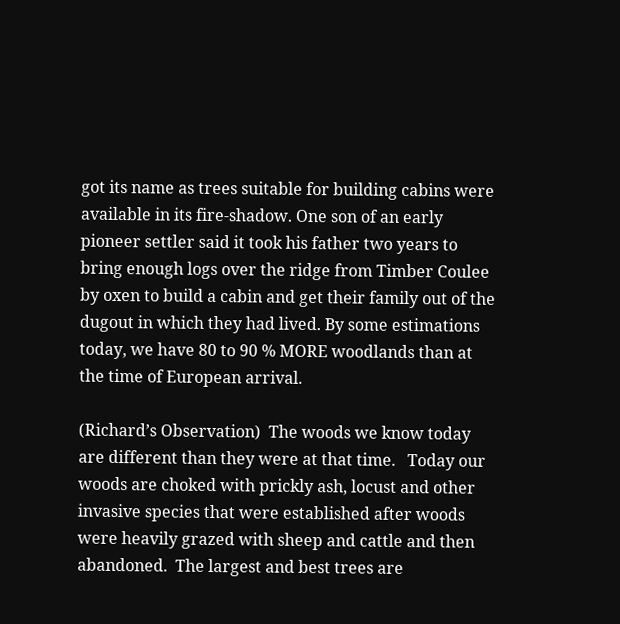got its name as trees suitable for building cabins were available in its fire-shadow. One son of an early pioneer settler said it took his father two years to bring enough logs over the ridge from Timber Coulee by oxen to build a cabin and get their family out of the dugout in which they had lived. By some estimations today, we have 80 to 90 % MORE woodlands than at the time of European arrival.

(Richard’s Observation)  The woods we know today are different than they were at that time.   Today our woods are choked with prickly ash, locust and other invasive species that were established after woods were heavily grazed with sheep and cattle and then abandoned.  The largest and best trees are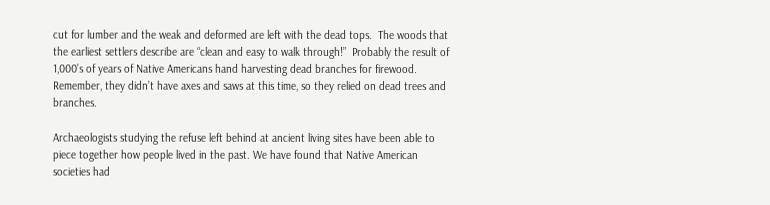cut for lumber and the weak and deformed are left with the dead tops.  The woods that the earliest settlers describe are “clean and easy to walk through!”  Probably the result of 1,000’s of years of Native Americans hand harvesting dead branches for firewood.  Remember, they didn’t have axes and saws at this time, so they relied on dead trees and branches.

Archaeologists studying the refuse left behind at ancient living sites have been able to piece together how people lived in the past. We have found that Native American societies had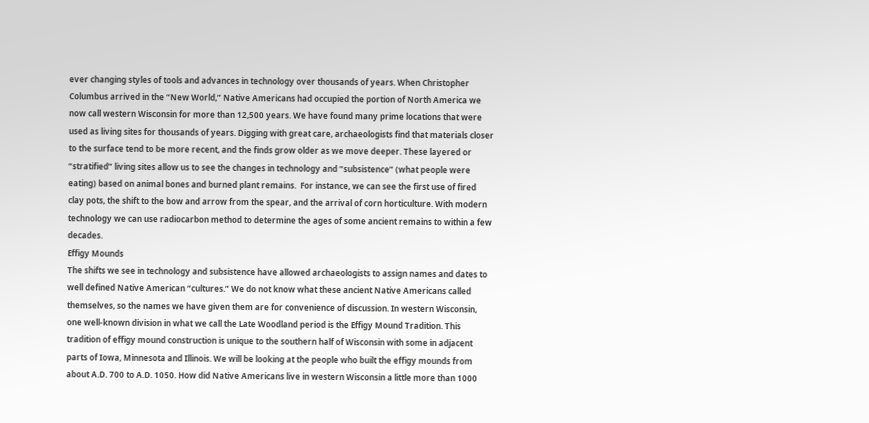ever changing styles of tools and advances in technology over thousands of years. When Christopher Columbus arrived in the “New World,” Native Americans had occupied the portion of North America we now call western Wisconsin for more than 12,500 years. We have found many prime locations that were used as living sites for thousands of years. Digging with great care, archaeologists find that materials closer to the surface tend to be more recent, and the finds grow older as we move deeper. These layered or “stratified” living sites allow us to see the changes in technology and “subsistence” (what people were eating) based on animal bones and burned plant remains.  For instance, we can see the first use of fired clay pots, the shift to the bow and arrow from the spear, and the arrival of corn horticulture. With modern technology we can use radiocarbon method to determine the ages of some ancient remains to within a few decades.
Effigy Mounds
The shifts we see in technology and subsistence have allowed archaeologists to assign names and dates to well defined Native American “cultures.” We do not know what these ancient Native Americans called themselves, so the names we have given them are for convenience of discussion. In western Wisconsin, one well-known division in what we call the Late Woodland period is the Effigy Mound Tradition. This tradition of effigy mound construction is unique to the southern half of Wisconsin with some in adjacent parts of Iowa, Minnesota and Illinois. We will be looking at the people who built the effigy mounds from about A.D. 700 to A.D. 1050. How did Native Americans live in western Wisconsin a little more than 1000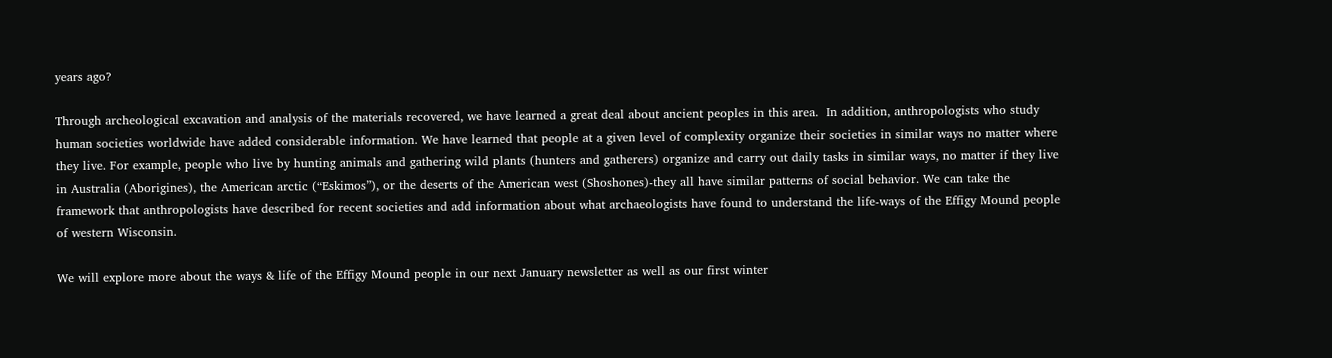years ago?

Through archeological excavation and analysis of the materials recovered, we have learned a great deal about ancient peoples in this area.  In addition, anthropologists who study human societies worldwide have added considerable information. We have learned that people at a given level of complexity organize their societies in similar ways no matter where they live. For example, people who live by hunting animals and gathering wild plants (hunters and gatherers) organize and carry out daily tasks in similar ways, no matter if they live in Australia (Aborigines), the American arctic (“Eskimos”), or the deserts of the American west (Shoshones)-they all have similar patterns of social behavior. We can take the framework that anthropologists have described for recent societies and add information about what archaeologists have found to understand the life-ways of the Effigy Mound people of western Wisconsin.

We will explore more about the ways & life of the Effigy Mound people in our next January newsletter as well as our first winter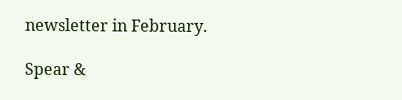newsletter in February.

Spear &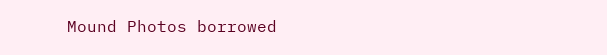Mound Photos borrowed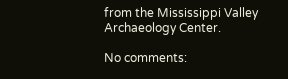from the Mississippi Valley Archaeology Center.

No comments: